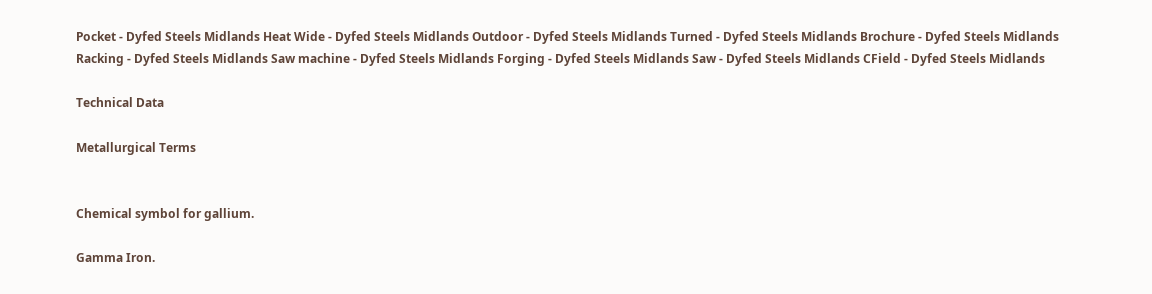Pocket - Dyfed Steels Midlands Heat Wide - Dyfed Steels Midlands Outdoor - Dyfed Steels Midlands Turned - Dyfed Steels Midlands Brochure - Dyfed Steels Midlands
Racking - Dyfed Steels Midlands Saw machine - Dyfed Steels Midlands Forging - Dyfed Steels Midlands Saw - Dyfed Steels Midlands CField - Dyfed Steels Midlands

Technical Data

Metallurgical Terms


Chemical symbol for gallium.

Gamma Iron.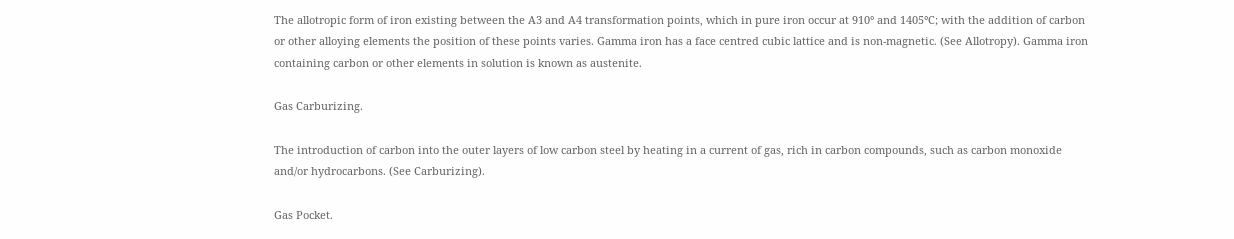The allotropic form of iron existing between the A3 and A4 transformation points, which in pure iron occur at 910° and 1405°C; with the addition of carbon or other alloying elements the position of these points varies. Gamma iron has a face centred cubic lattice and is non-magnetic. (See Allotropy). Gamma iron containing carbon or other elements in solution is known as austenite.

Gas Carburizing.

The introduction of carbon into the outer layers of low carbon steel by heating in a current of gas, rich in carbon compounds, such as carbon monoxide and/or hydrocarbons. (See Carburizing).

Gas Pocket.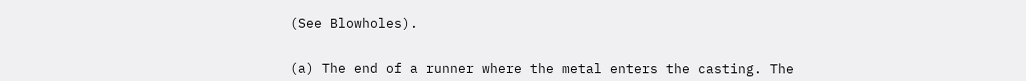(See Blowholes).


(a) The end of a runner where the metal enters the casting. The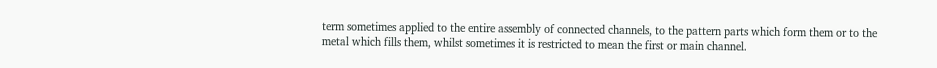term sometimes applied to the entire assembly of connected channels, to the pattern parts which form them or to the metal which fills them, whilst sometimes it is restricted to mean the first or main channel.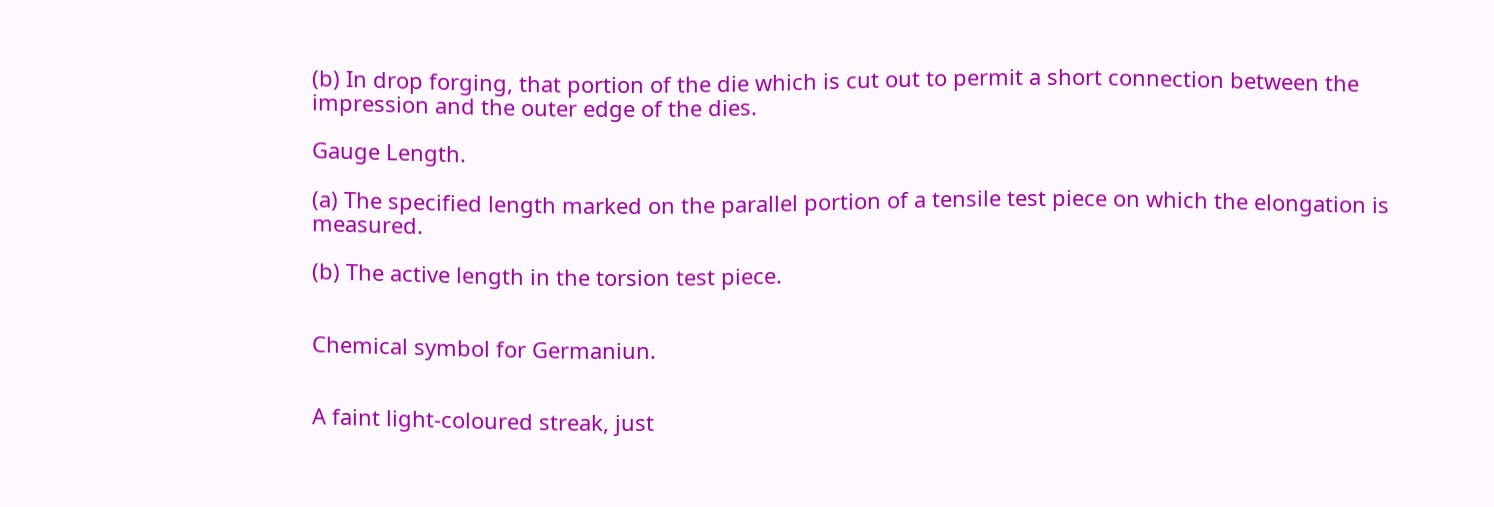(b) In drop forging, that portion of the die which is cut out to permit a short connection between the impression and the outer edge of the dies.

Gauge Length.

(a) The specified length marked on the parallel portion of a tensile test piece on which the elongation is measured.

(b) The active length in the torsion test piece.


Chemical symbol for Germaniun.


A faint light-coloured streak, just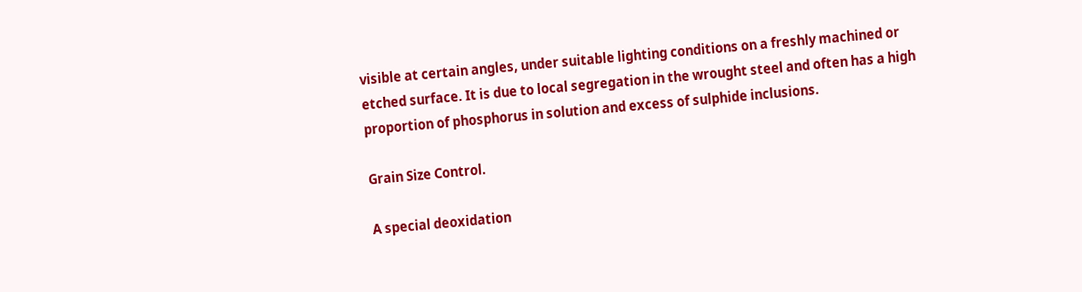visible at certain angles, under suitable lighting conditions on a freshly machined or etched surface. It is due to local segregation in the wrought steel and often has a high proportion of phosphorus in solution and excess of sulphide inclusions.

Grain Size Control.

A special deoxidation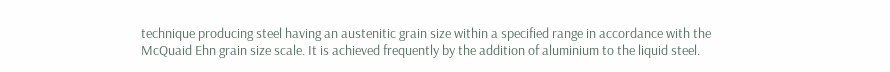technique producing steel having an austenitic grain size within a specified range in accordance with the McQuaid Ehn grain size scale. It is achieved frequently by the addition of aluminium to the liquid steel.